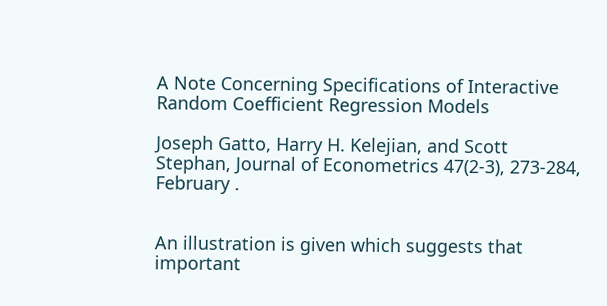A Note Concerning Specifications of Interactive Random Coefficient Regression Models

Joseph Gatto, Harry H. Kelejian, and Scott Stephan, Journal of Econometrics 47(2-3), 273-284, February .


An illustration is given which suggests that important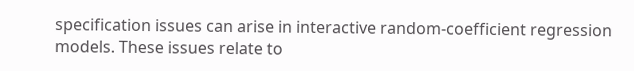specification issues can arise in interactive random-coefficient regression models. These issues relate to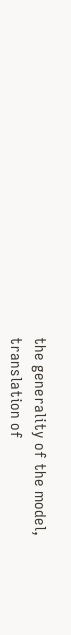the generality of the model, translation of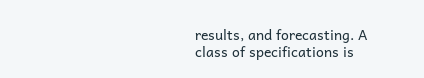results, and forecasting. A class of specifications is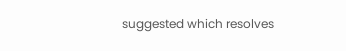suggested which resolves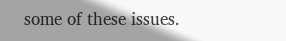some of these issues.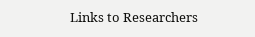Links to Researchers